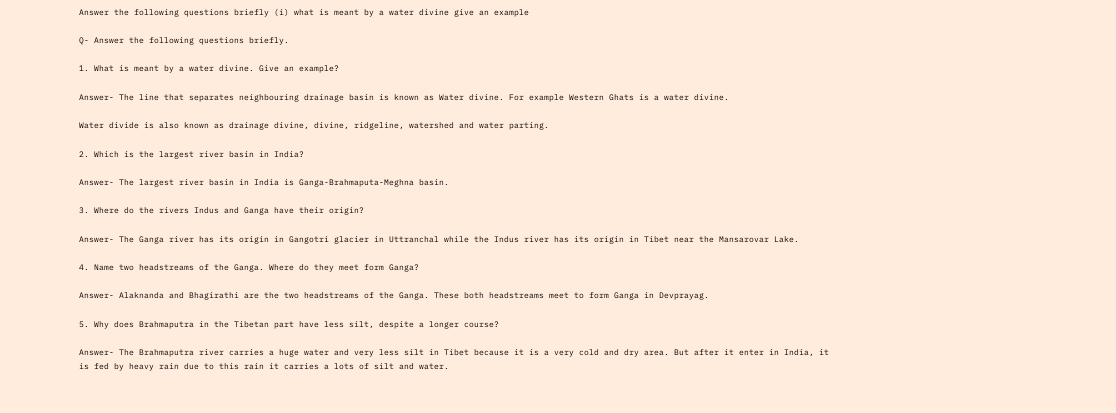Answer the following questions briefly (i) what is meant by a water divine give an example

Q- Answer the following questions briefly.

1. What is meant by a water divine. Give an example?

Answer- The line that separates neighbouring drainage basin is known as Water divine. For example Western Ghats is a water divine.

Water divide is also known as drainage divine, divine, ridgeline, watershed and water parting.

2. Which is the largest river basin in India?

Answer- The largest river basin in India is Ganga-Brahmaputa-Meghna basin.

3. Where do the rivers Indus and Ganga have their origin?

Answer- The Ganga river has its origin in Gangotri glacier in Uttranchal while the Indus river has its origin in Tibet near the Mansarovar Lake.

4. Name two headstreams of the Ganga. Where do they meet form Ganga?

Answer- Alaknanda and Bhagirathi are the two headstreams of the Ganga. These both headstreams meet to form Ganga in Devprayag.

5. Why does Brahmaputra in the Tibetan part have less silt, despite a longer course?

Answer- The Brahmaputra river carries a huge water and very less silt in Tibet because it is a very cold and dry area. But after it enter in India, it is fed by heavy rain due to this rain it carries a lots of silt and water.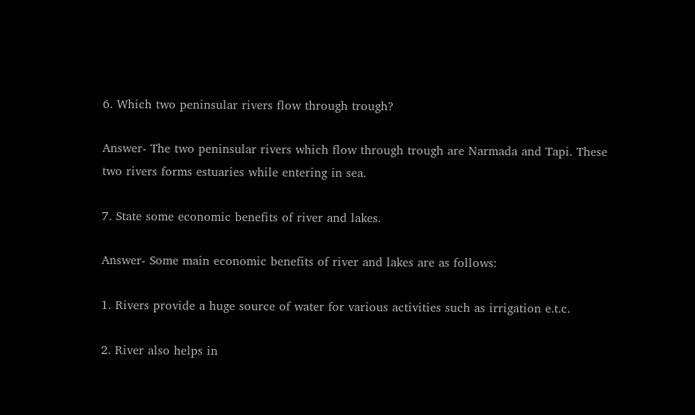6. Which two peninsular rivers flow through trough?

Answer- The two peninsular rivers which flow through trough are Narmada and Tapi. These two rivers forms estuaries while entering in sea.

7. State some economic benefits of river and lakes.

Answer- Some main economic benefits of river and lakes are as follows:

1. Rivers provide a huge source of water for various activities such as irrigation e.t.c.

2. River also helps in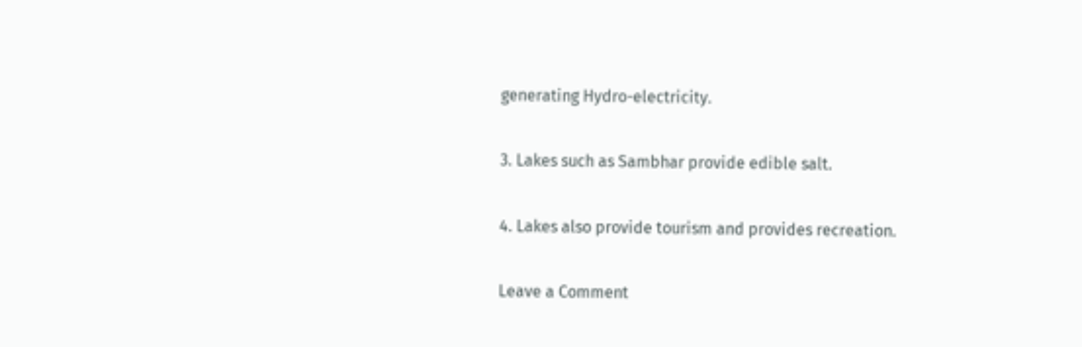generating Hydro-electricity.

3. Lakes such as Sambhar provide edible salt.

4. Lakes also provide tourism and provides recreation.

Leave a Comment